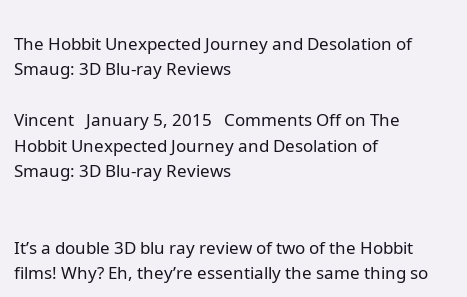The Hobbit Unexpected Journey and Desolation of Smaug: 3D Blu-ray Reviews

Vincent   January 5, 2015   Comments Off on The Hobbit Unexpected Journey and Desolation of Smaug: 3D Blu-ray Reviews


It’s a double 3D blu ray review of two of the Hobbit films! Why? Eh, they’re essentially the same thing so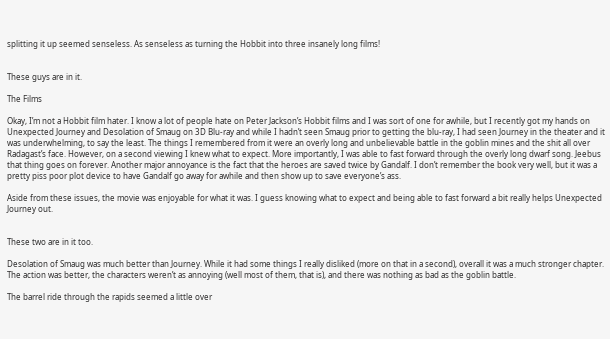splitting it up seemed senseless. As senseless as turning the Hobbit into three insanely long films!


These guys are in it.

The Films

Okay, I’m not a Hobbit film hater. I know a lot of people hate on Peter Jackson’s Hobbit films and I was sort of one for awhile, but I recently got my hands on Unexpected Journey and Desolation of Smaug on 3D Blu-ray and while I hadn’t seen Smaug prior to getting the blu-ray, I had seen Journey in the theater and it was underwhelming, to say the least. The things I remembered from it were an overly long and unbelievable battle in the goblin mines and the shit all over Radagast’s face. However, on a second viewing I knew what to expect. More importantly, I was able to fast forward through the overly long dwarf song. Jeebus that thing goes on forever. Another major annoyance is the fact that the heroes are saved twice by Gandalf. I don’t remember the book very well, but it was a pretty piss poor plot device to have Gandalf go away for awhile and then show up to save everyone’s ass.

Aside from these issues, the movie was enjoyable for what it was. I guess knowing what to expect and being able to fast forward a bit really helps Unexpected Journey out.


These two are in it too.

Desolation of Smaug was much better than Journey. While it had some things I really disliked (more on that in a second), overall it was a much stronger chapter. The action was better, the characters weren’t as annoying (well most of them, that is), and there was nothing as bad as the goblin battle.

The barrel ride through the rapids seemed a little over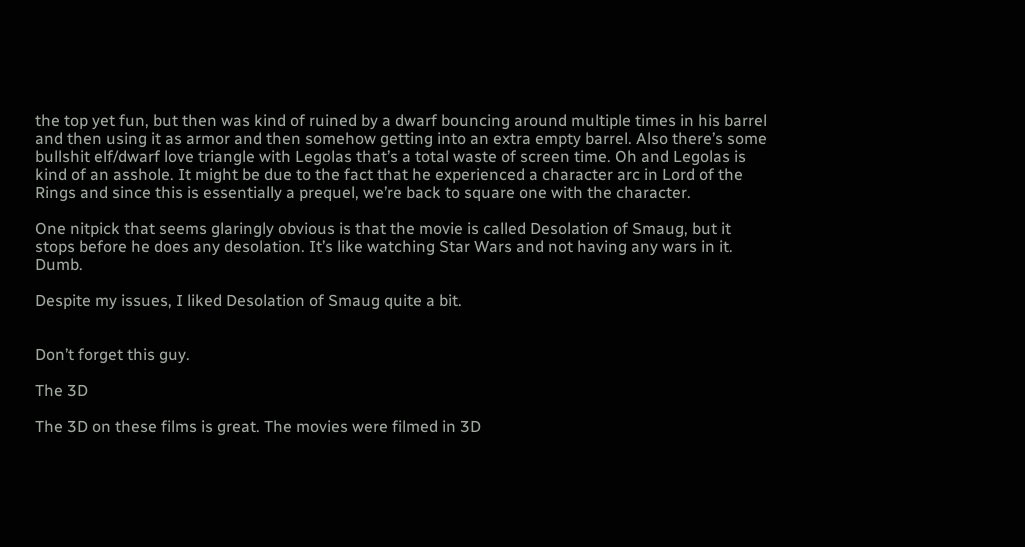the top yet fun, but then was kind of ruined by a dwarf bouncing around multiple times in his barrel and then using it as armor and then somehow getting into an extra empty barrel. Also there’s some bullshit elf/dwarf love triangle with Legolas that’s a total waste of screen time. Oh and Legolas is kind of an asshole. It might be due to the fact that he experienced a character arc in Lord of the Rings and since this is essentially a prequel, we’re back to square one with the character.

One nitpick that seems glaringly obvious is that the movie is called Desolation of Smaug, but it stops before he does any desolation. It’s like watching Star Wars and not having any wars in it. Dumb.

Despite my issues, I liked Desolation of Smaug quite a bit.


Don’t forget this guy.

The 3D

The 3D on these films is great. The movies were filmed in 3D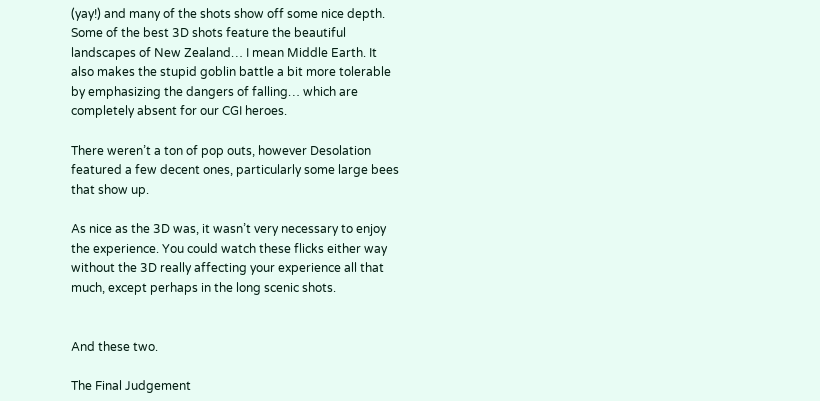(yay!) and many of the shots show off some nice depth. Some of the best 3D shots feature the beautiful landscapes of New Zealand… I mean Middle Earth. It also makes the stupid goblin battle a bit more tolerable by emphasizing the dangers of falling… which are completely absent for our CGI heroes.

There weren’t a ton of pop outs, however Desolation featured a few decent ones, particularly some large bees that show up.

As nice as the 3D was, it wasn’t very necessary to enjoy the experience. You could watch these flicks either way without the 3D really affecting your experience all that much, except perhaps in the long scenic shots.


And these two.

The Final Judgement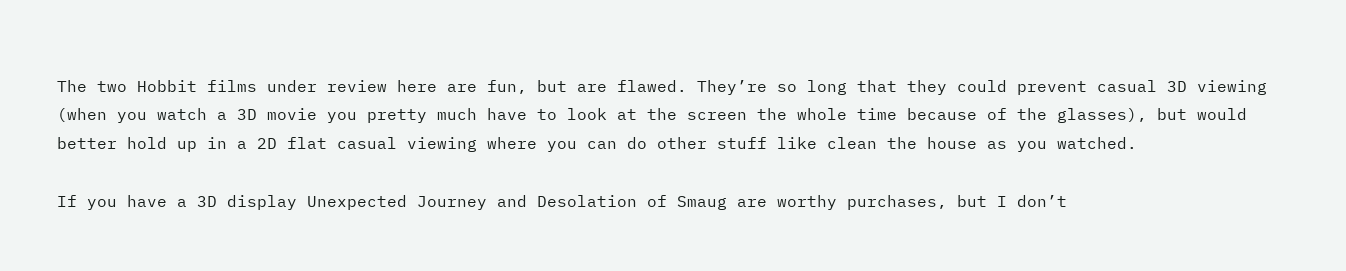The two Hobbit films under review here are fun, but are flawed. They’re so long that they could prevent casual 3D viewing (when you watch a 3D movie you pretty much have to look at the screen the whole time because of the glasses), but would better hold up in a 2D flat casual viewing where you can do other stuff like clean the house as you watched.

If you have a 3D display Unexpected Journey and Desolation of Smaug are worthy purchases, but I don’t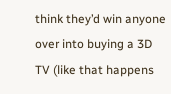think they’d win anyone over into buying a 3D TV (like that happens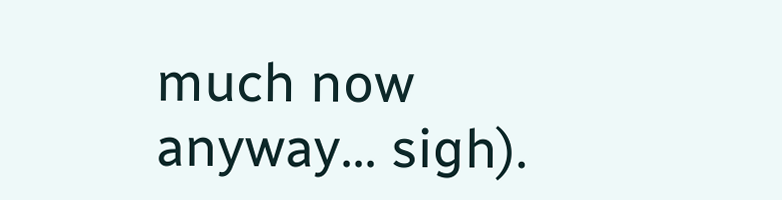much now anyway… sigh).